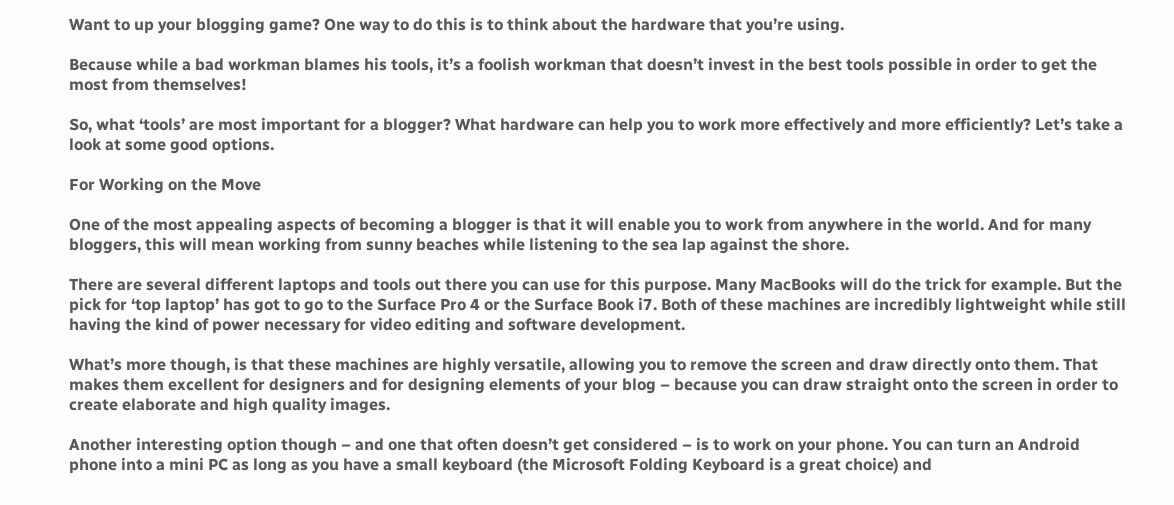Want to up your blogging game? One way to do this is to think about the hardware that you’re using.

Because while a bad workman blames his tools, it’s a foolish workman that doesn’t invest in the best tools possible in order to get the most from themselves!

So, what ‘tools’ are most important for a blogger? What hardware can help you to work more effectively and more efficiently? Let’s take a look at some good options.

For Working on the Move

One of the most appealing aspects of becoming a blogger is that it will enable you to work from anywhere in the world. And for many bloggers, this will mean working from sunny beaches while listening to the sea lap against the shore.

There are several different laptops and tools out there you can use for this purpose. Many MacBooks will do the trick for example. But the pick for ‘top laptop’ has got to go to the Surface Pro 4 or the Surface Book i7. Both of these machines are incredibly lightweight while still having the kind of power necessary for video editing and software development.

What’s more though, is that these machines are highly versatile, allowing you to remove the screen and draw directly onto them. That makes them excellent for designers and for designing elements of your blog – because you can draw straight onto the screen in order to create elaborate and high quality images.

Another interesting option though – and one that often doesn’t get considered – is to work on your phone. You can turn an Android phone into a mini PC as long as you have a small keyboard (the Microsoft Folding Keyboard is a great choice) and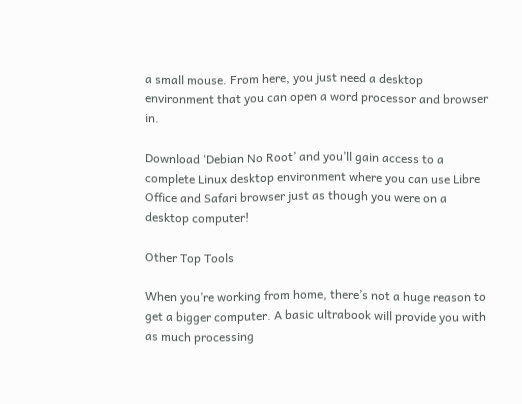a small mouse. From here, you just need a desktop environment that you can open a word processor and browser in.

Download ‘Debian No Root’ and you’ll gain access to a complete Linux desktop environment where you can use Libre Office and Safari browser just as though you were on a desktop computer!

Other Top Tools

When you’re working from home, there’s not a huge reason to get a bigger computer. A basic ultrabook will provide you with as much processing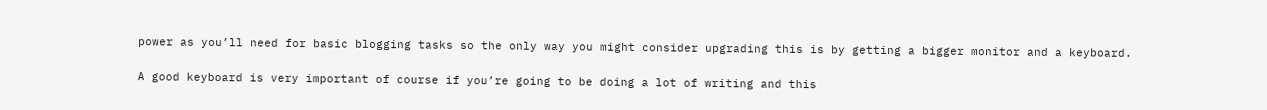power as you’ll need for basic blogging tasks so the only way you might consider upgrading this is by getting a bigger monitor and a keyboard.

A good keyboard is very important of course if you’re going to be doing a lot of writing and this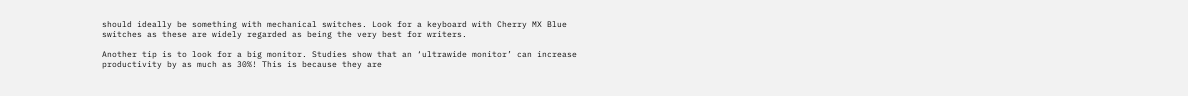should ideally be something with mechanical switches. Look for a keyboard with Cherry MX Blue switches as these are widely regarded as being the very best for writers.

Another tip is to look for a big monitor. Studies show that an ‘ultrawide monitor’ can increase productivity by as much as 30%! This is because they are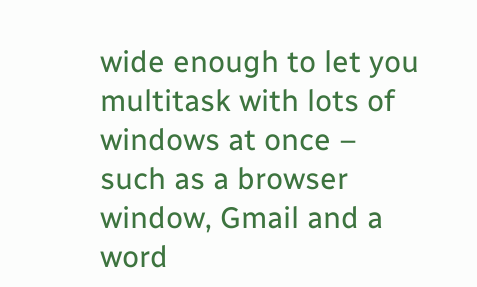wide enough to let you multitask with lots of windows at once – such as a browser window, Gmail and a word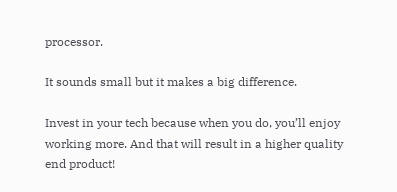processor.

It sounds small but it makes a big difference.

Invest in your tech because when you do, you’ll enjoy working more. And that will result in a higher quality end product!